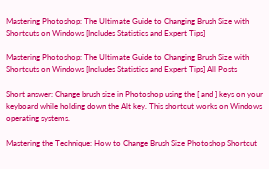Mastering Photoshop: The Ultimate Guide to Changing Brush Size with Shortcuts on Windows [Includes Statistics and Expert Tips]

Mastering Photoshop: The Ultimate Guide to Changing Brush Size with Shortcuts on Windows [Includes Statistics and Expert Tips] All Posts

Short answer: Change brush size in Photoshop using the [ and ] keys on your keyboard while holding down the Alt key. This shortcut works on Windows operating systems.

Mastering the Technique: How to Change Brush Size Photoshop Shortcut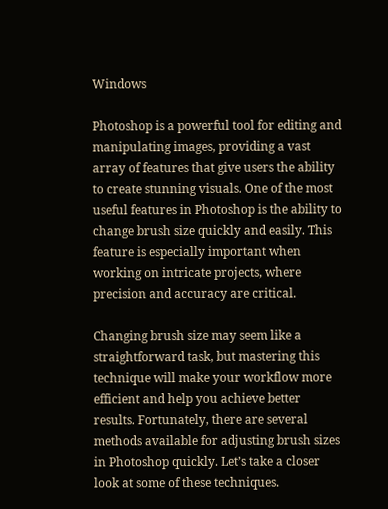Windows

Photoshop is a powerful tool for editing and manipulating images, providing a vast array of features that give users the ability to create stunning visuals. One of the most useful features in Photoshop is the ability to change brush size quickly and easily. This feature is especially important when working on intricate projects, where precision and accuracy are critical.

Changing brush size may seem like a straightforward task, but mastering this technique will make your workflow more efficient and help you achieve better results. Fortunately, there are several methods available for adjusting brush sizes in Photoshop quickly. Let’s take a closer look at some of these techniques.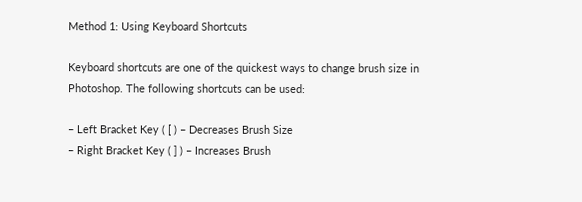Method 1: Using Keyboard Shortcuts

Keyboard shortcuts are one of the quickest ways to change brush size in Photoshop. The following shortcuts can be used:

– Left Bracket Key ( [ ) – Decreases Brush Size
– Right Bracket Key ( ] ) – Increases Brush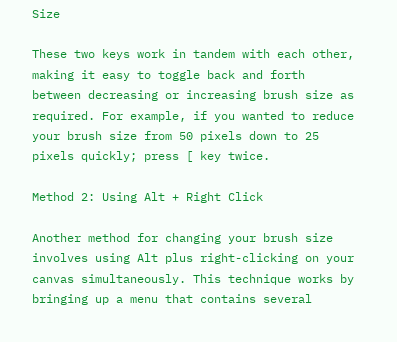Size

These two keys work in tandem with each other, making it easy to toggle back and forth between decreasing or increasing brush size as required. For example, if you wanted to reduce your brush size from 50 pixels down to 25 pixels quickly; press [ key twice.

Method 2: Using Alt + Right Click

Another method for changing your brush size involves using Alt plus right-clicking on your canvas simultaneously. This technique works by bringing up a menu that contains several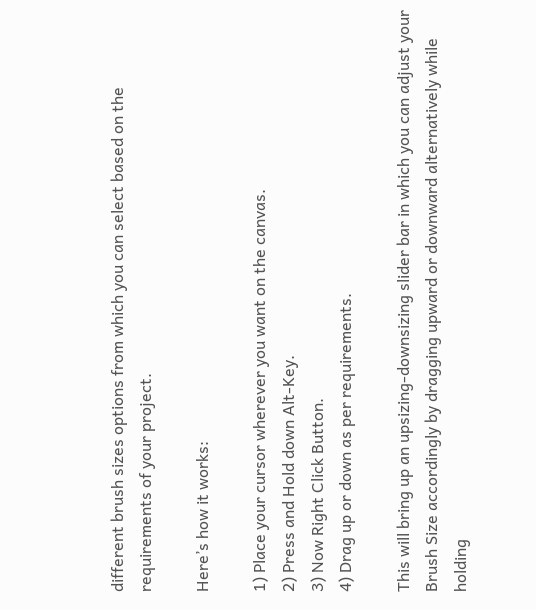different brush sizes options from which you can select based on the requirements of your project.

Here’s how it works:

1) Place your cursor wherever you want on the canvas.
2) Press and Hold down Alt-Key.
3) Now Right Click Button.
4) Drag up or down as per requirements.

This will bring up an upsizing-downsizing slider bar in which you can adjust your Brush Size accordingly by dragging upward or downward alternatively while holding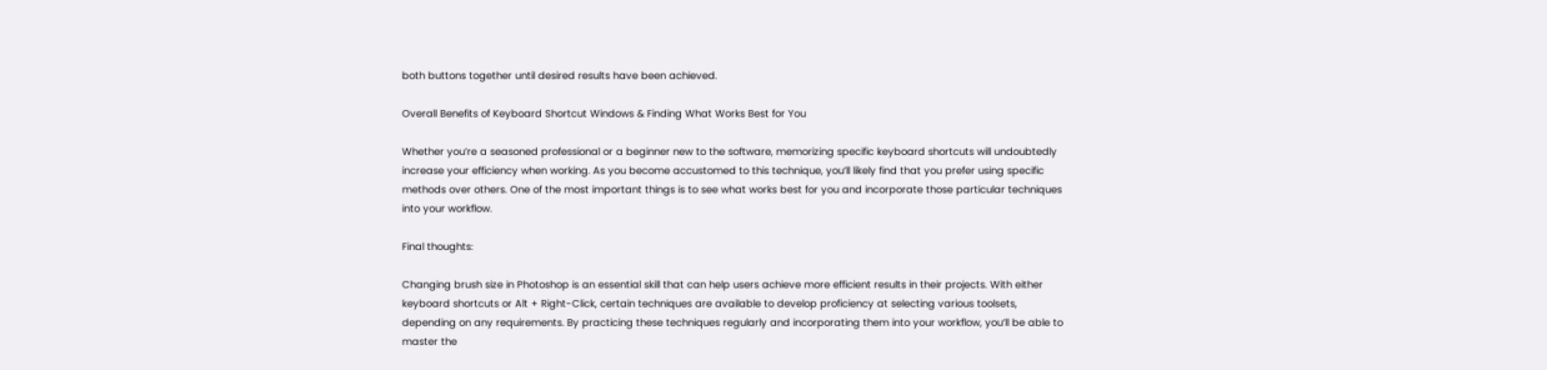both buttons together until desired results have been achieved.

Overall Benefits of Keyboard Shortcut Windows & Finding What Works Best for You

Whether you’re a seasoned professional or a beginner new to the software, memorizing specific keyboard shortcuts will undoubtedly increase your efficiency when working. As you become accustomed to this technique, you’ll likely find that you prefer using specific methods over others. One of the most important things is to see what works best for you and incorporate those particular techniques into your workflow.

Final thoughts:

Changing brush size in Photoshop is an essential skill that can help users achieve more efficient results in their projects. With either keyboard shortcuts or Alt + Right-Click, certain techniques are available to develop proficiency at selecting various toolsets, depending on any requirements. By practicing these techniques regularly and incorporating them into your workflow, you’ll be able to master the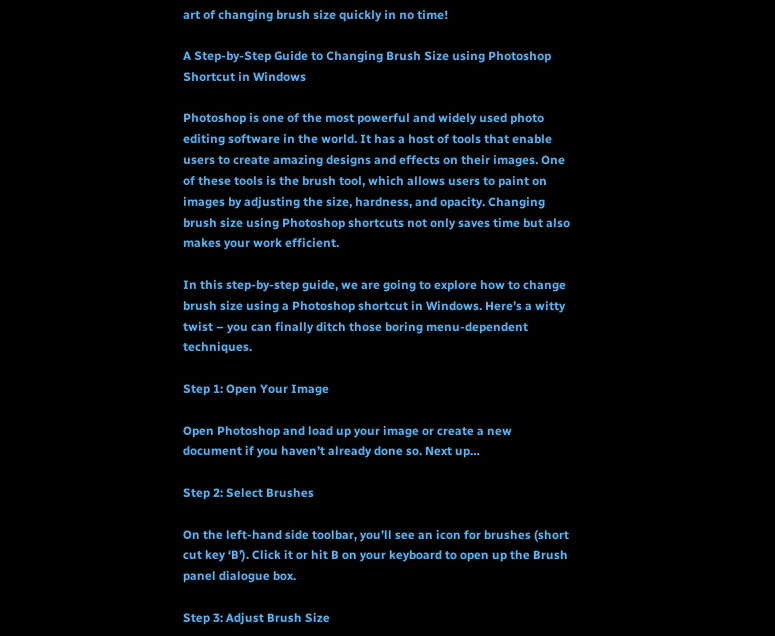art of changing brush size quickly in no time!

A Step-by-Step Guide to Changing Brush Size using Photoshop Shortcut in Windows

Photoshop is one of the most powerful and widely used photo editing software in the world. It has a host of tools that enable users to create amazing designs and effects on their images. One of these tools is the brush tool, which allows users to paint on images by adjusting the size, hardness, and opacity. Changing brush size using Photoshop shortcuts not only saves time but also makes your work efficient.

In this step-by-step guide, we are going to explore how to change brush size using a Photoshop shortcut in Windows. Here’s a witty twist – you can finally ditch those boring menu-dependent techniques.

Step 1: Open Your Image

Open Photoshop and load up your image or create a new document if you haven’t already done so. Next up…

Step 2: Select Brushes

On the left-hand side toolbar, you’ll see an icon for brushes (short cut key ‘B’). Click it or hit B on your keyboard to open up the Brush panel dialogue box.

Step 3: Adjust Brush Size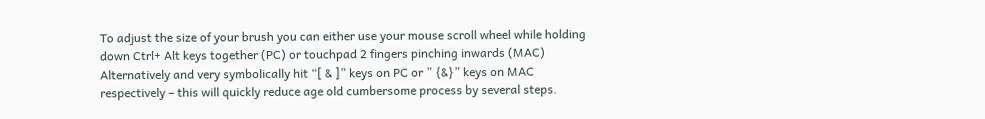To adjust the size of your brush you can either use your mouse scroll wheel while holding down Ctrl+ Alt keys together (PC) or touchpad 2 fingers pinching inwards (MAC) Alternatively and very symbolically hit “[ & ]” keys on PC or ” {&}” keys on MAC respectively – this will quickly reduce age old cumbersome process by several steps.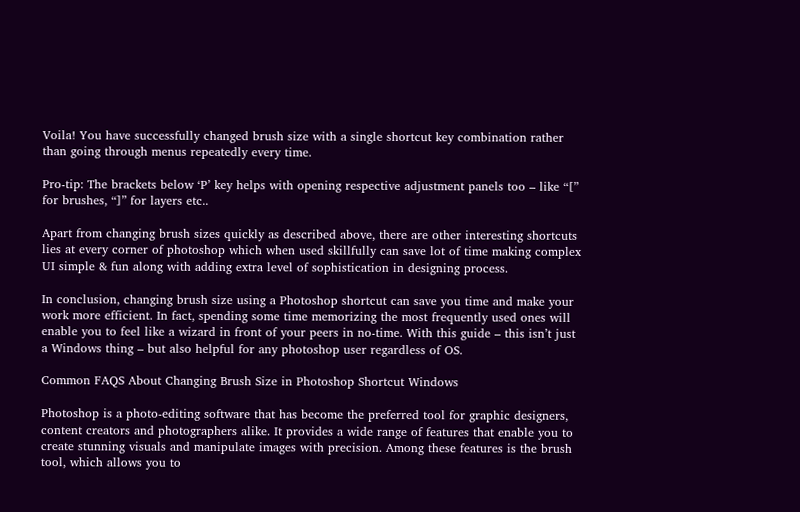Voila! You have successfully changed brush size with a single shortcut key combination rather than going through menus repeatedly every time.

Pro-tip: The brackets below ‘P’ key helps with opening respective adjustment panels too – like “[” for brushes, “]” for layers etc..

Apart from changing brush sizes quickly as described above, there are other interesting shortcuts lies at every corner of photoshop which when used skillfully can save lot of time making complex UI simple & fun along with adding extra level of sophistication in designing process.

In conclusion, changing brush size using a Photoshop shortcut can save you time and make your work more efficient. In fact, spending some time memorizing the most frequently used ones will enable you to feel like a wizard in front of your peers in no-time. With this guide – this isn’t just a Windows thing – but also helpful for any photoshop user regardless of OS.

Common FAQS About Changing Brush Size in Photoshop Shortcut Windows

Photoshop is a photo-editing software that has become the preferred tool for graphic designers, content creators and photographers alike. It provides a wide range of features that enable you to create stunning visuals and manipulate images with precision. Among these features is the brush tool, which allows you to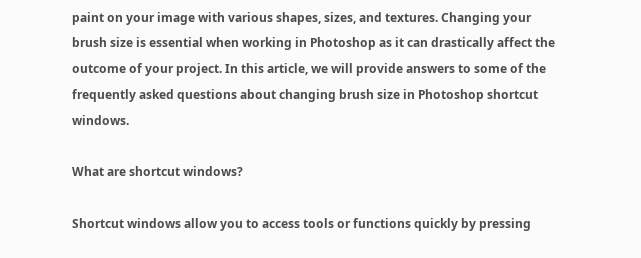paint on your image with various shapes, sizes, and textures. Changing your brush size is essential when working in Photoshop as it can drastically affect the outcome of your project. In this article, we will provide answers to some of the frequently asked questions about changing brush size in Photoshop shortcut windows.

What are shortcut windows?

Shortcut windows allow you to access tools or functions quickly by pressing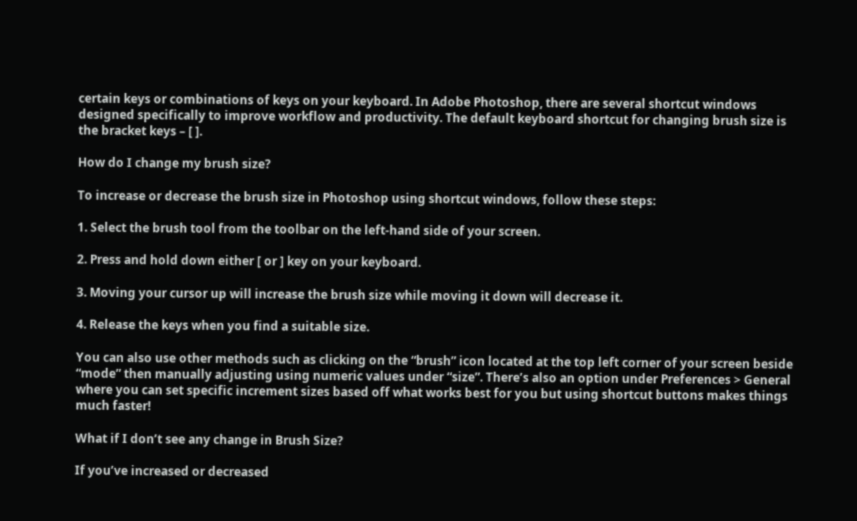certain keys or combinations of keys on your keyboard. In Adobe Photoshop, there are several shortcut windows designed specifically to improve workflow and productivity. The default keyboard shortcut for changing brush size is the bracket keys – [ ].

How do I change my brush size?

To increase or decrease the brush size in Photoshop using shortcut windows, follow these steps:

1. Select the brush tool from the toolbar on the left-hand side of your screen.

2. Press and hold down either [ or ] key on your keyboard.

3. Moving your cursor up will increase the brush size while moving it down will decrease it.

4. Release the keys when you find a suitable size.

You can also use other methods such as clicking on the “brush” icon located at the top left corner of your screen beside “mode” then manually adjusting using numeric values under “size”. There’s also an option under Preferences > General where you can set specific increment sizes based off what works best for you but using shortcut buttons makes things much faster!

What if I don’t see any change in Brush Size?

If you’ve increased or decreased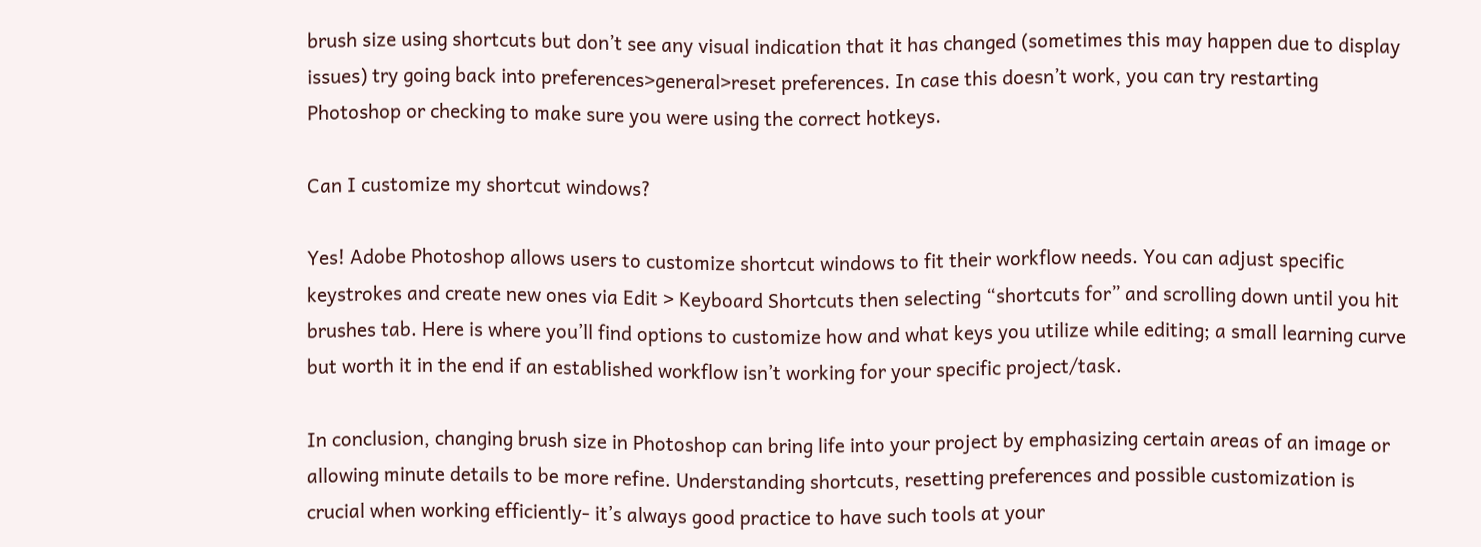brush size using shortcuts but don’t see any visual indication that it has changed (sometimes this may happen due to display issues) try going back into preferences>general>reset preferences. In case this doesn’t work, you can try restarting Photoshop or checking to make sure you were using the correct hotkeys.

Can I customize my shortcut windows?

Yes! Adobe Photoshop allows users to customize shortcut windows to fit their workflow needs. You can adjust specific keystrokes and create new ones via Edit > Keyboard Shortcuts then selecting “shortcuts for” and scrolling down until you hit brushes tab. Here is where you’ll find options to customize how and what keys you utilize while editing; a small learning curve but worth it in the end if an established workflow isn’t working for your specific project/task.

In conclusion, changing brush size in Photoshop can bring life into your project by emphasizing certain areas of an image or allowing minute details to be more refine. Understanding shortcuts, resetting preferences and possible customization is crucial when working efficiently- it’s always good practice to have such tools at your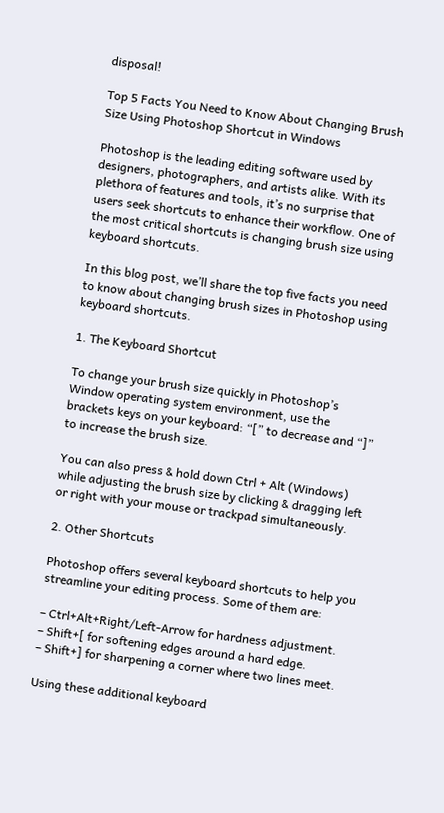disposal!

Top 5 Facts You Need to Know About Changing Brush Size Using Photoshop Shortcut in Windows

Photoshop is the leading editing software used by designers, photographers, and artists alike. With its plethora of features and tools, it’s no surprise that users seek shortcuts to enhance their workflow. One of the most critical shortcuts is changing brush size using keyboard shortcuts.

In this blog post, we’ll share the top five facts you need to know about changing brush sizes in Photoshop using keyboard shortcuts.

1. The Keyboard Shortcut

To change your brush size quickly in Photoshop’s Window operating system environment, use the brackets keys on your keyboard: “[” to decrease and “]” to increase the brush size.

You can also press & hold down Ctrl + Alt (Windows) while adjusting the brush size by clicking & dragging left or right with your mouse or trackpad simultaneously.

2. Other Shortcuts

Photoshop offers several keyboard shortcuts to help you streamline your editing process. Some of them are:

– Ctrl+Alt+Right/Left-Arrow for hardness adjustment.
– Shift+[ for softening edges around a hard edge.
– Shift+] for sharpening a corner where two lines meet.

Using these additional keyboard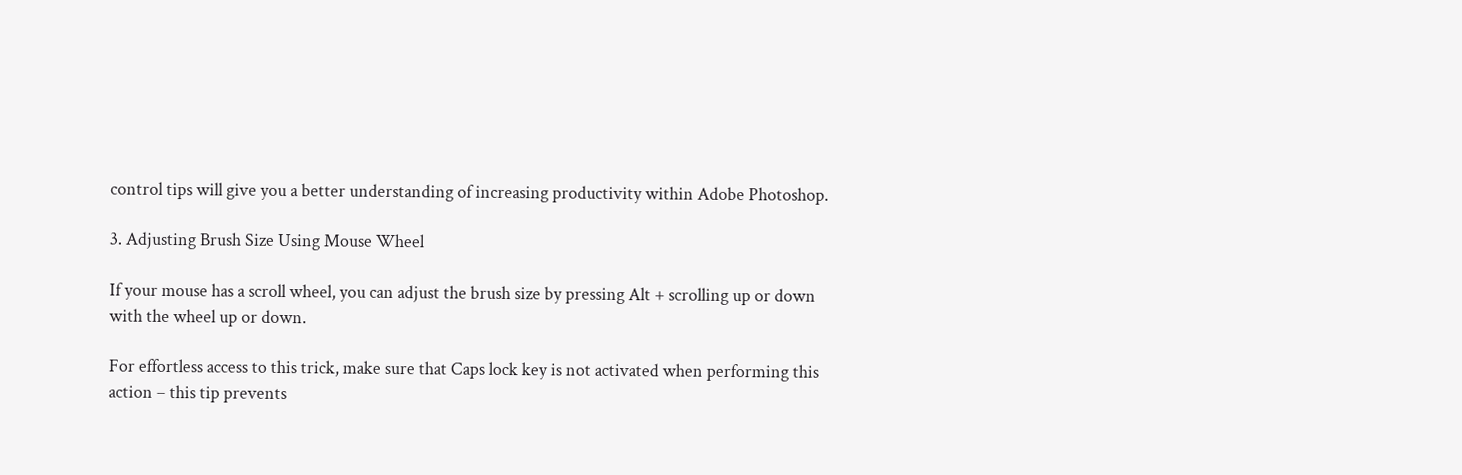control tips will give you a better understanding of increasing productivity within Adobe Photoshop.

3. Adjusting Brush Size Using Mouse Wheel

If your mouse has a scroll wheel, you can adjust the brush size by pressing Alt + scrolling up or down with the wheel up or down.

For effortless access to this trick, make sure that Caps lock key is not activated when performing this action – this tip prevents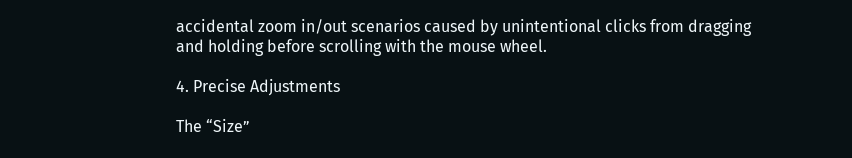accidental zoom in/out scenarios caused by unintentional clicks from dragging and holding before scrolling with the mouse wheel.

4. Precise Adjustments

The “Size”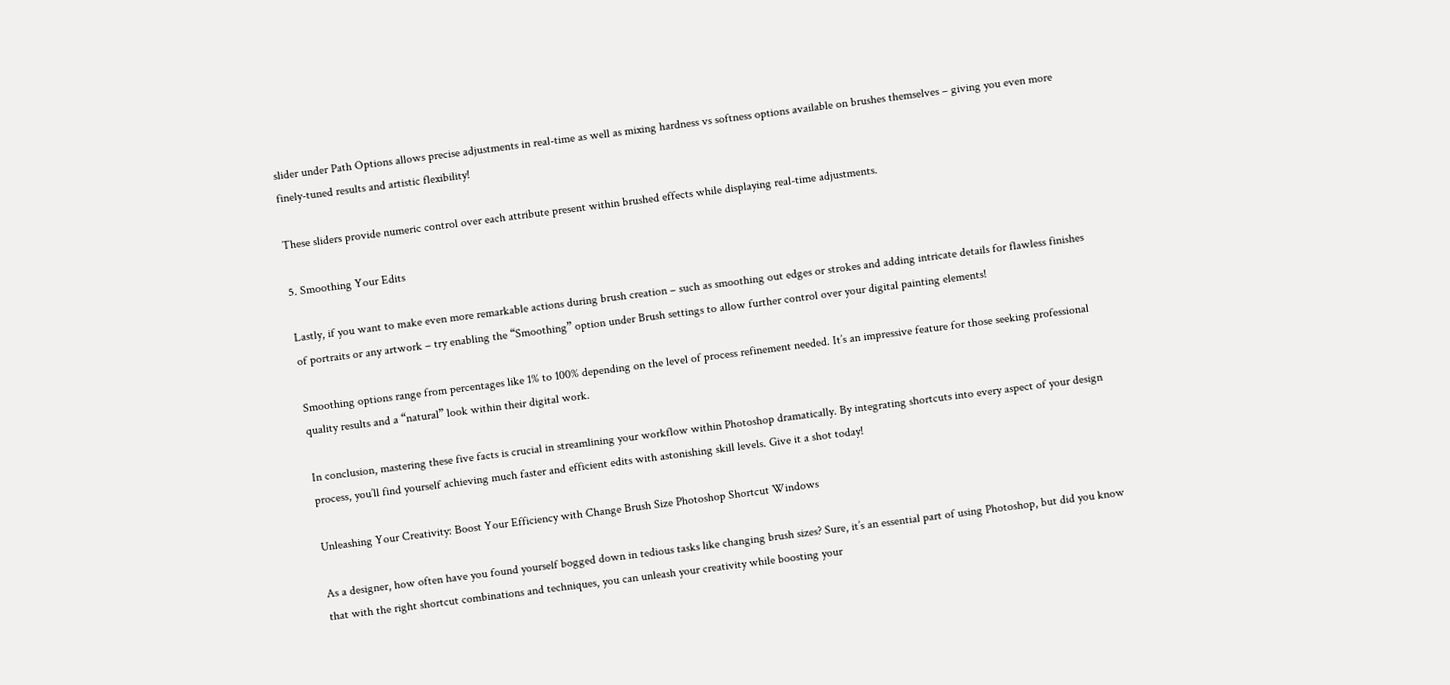slider under Path Options allows precise adjustments in real-time as well as mixing hardness vs softness options available on brushes themselves – giving you even more finely-tuned results and artistic flexibility!

These sliders provide numeric control over each attribute present within brushed effects while displaying real-time adjustments.

5. Smoothing Your Edits

Lastly, if you want to make even more remarkable actions during brush creation – such as smoothing out edges or strokes and adding intricate details for flawless finishes of portraits or any artwork – try enabling the “Smoothing” option under Brush settings to allow further control over your digital painting elements!

Smoothing options range from percentages like 1% to 100% depending on the level of process refinement needed. It’s an impressive feature for those seeking professional quality results and a “natural” look within their digital work.

In conclusion, mastering these five facts is crucial in streamlining your workflow within Photoshop dramatically. By integrating shortcuts into every aspect of your design process, you’ll find yourself achieving much faster and efficient edits with astonishing skill levels. Give it a shot today!

Unleashing Your Creativity: Boost Your Efficiency with Change Brush Size Photoshop Shortcut Windows

As a designer, how often have you found yourself bogged down in tedious tasks like changing brush sizes? Sure, it’s an essential part of using Photoshop, but did you know that with the right shortcut combinations and techniques, you can unleash your creativity while boosting your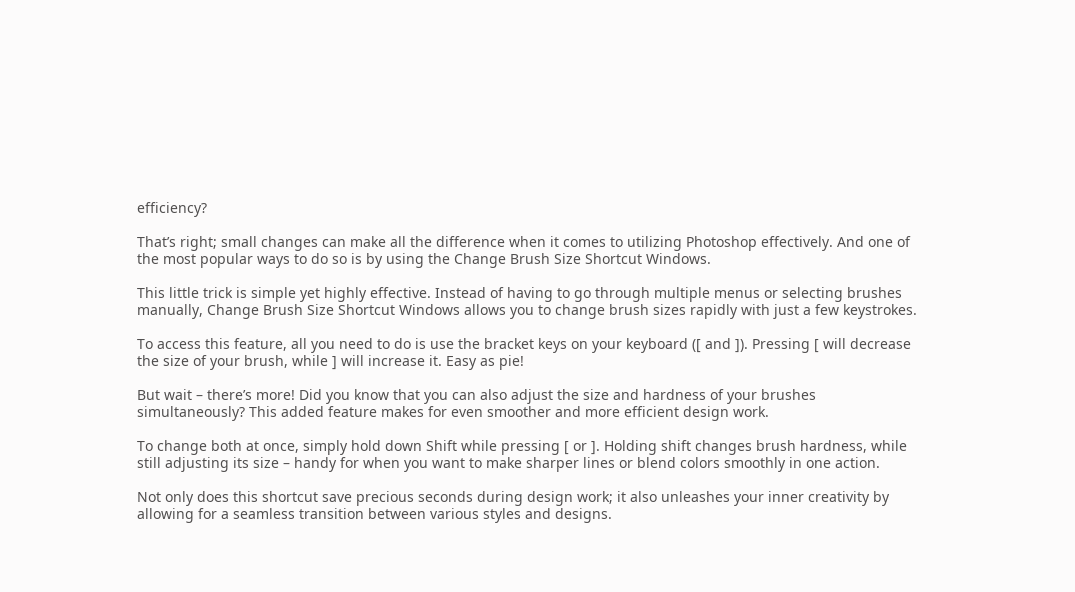efficiency?

That’s right; small changes can make all the difference when it comes to utilizing Photoshop effectively. And one of the most popular ways to do so is by using the Change Brush Size Shortcut Windows.

This little trick is simple yet highly effective. Instead of having to go through multiple menus or selecting brushes manually, Change Brush Size Shortcut Windows allows you to change brush sizes rapidly with just a few keystrokes.

To access this feature, all you need to do is use the bracket keys on your keyboard ([ and ]). Pressing [ will decrease the size of your brush, while ] will increase it. Easy as pie!

But wait – there’s more! Did you know that you can also adjust the size and hardness of your brushes simultaneously? This added feature makes for even smoother and more efficient design work.

To change both at once, simply hold down Shift while pressing [ or ]. Holding shift changes brush hardness, while still adjusting its size – handy for when you want to make sharper lines or blend colors smoothly in one action.

Not only does this shortcut save precious seconds during design work; it also unleashes your inner creativity by allowing for a seamless transition between various styles and designs.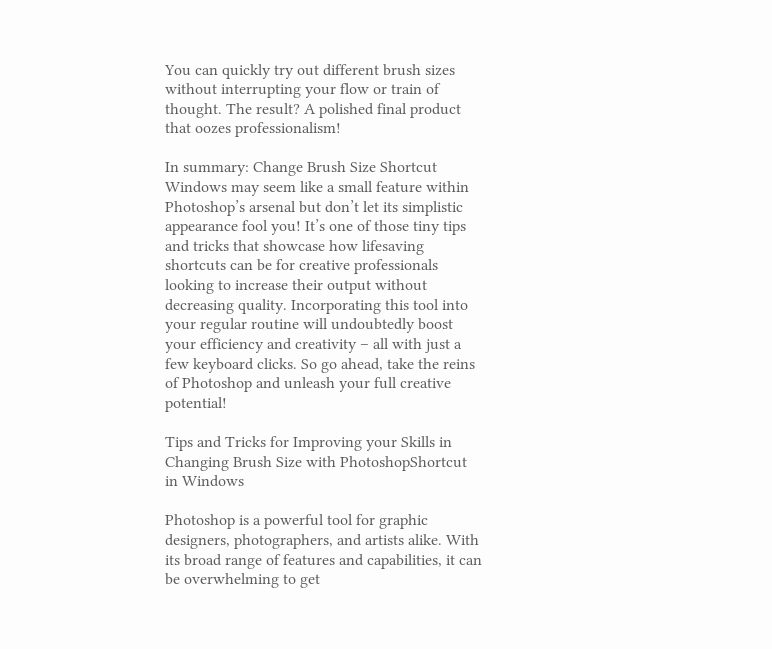You can quickly try out different brush sizes without interrupting your flow or train of thought. The result? A polished final product that oozes professionalism!

In summary: Change Brush Size Shortcut Windows may seem like a small feature within Photoshop’s arsenal but don’t let its simplistic appearance fool you! It’s one of those tiny tips and tricks that showcase how lifesaving shortcuts can be for creative professionals looking to increase their output without decreasing quality. Incorporating this tool into your regular routine will undoubtedly boost your efficiency and creativity – all with just a few keyboard clicks. So go ahead, take the reins of Photoshop and unleash your full creative potential!

Tips and Tricks for Improving your Skills in Changing Brush Size with PhotoshopShortcut in Windows

Photoshop is a powerful tool for graphic designers, photographers, and artists alike. With its broad range of features and capabilities, it can be overwhelming to get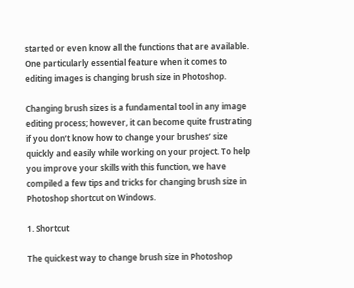started or even know all the functions that are available. One particularly essential feature when it comes to editing images is changing brush size in Photoshop.

Changing brush sizes is a fundamental tool in any image editing process; however, it can become quite frustrating if you don’t know how to change your brushes’ size quickly and easily while working on your project. To help you improve your skills with this function, we have compiled a few tips and tricks for changing brush size in Photoshop shortcut on Windows.

1. Shortcut

The quickest way to change brush size in Photoshop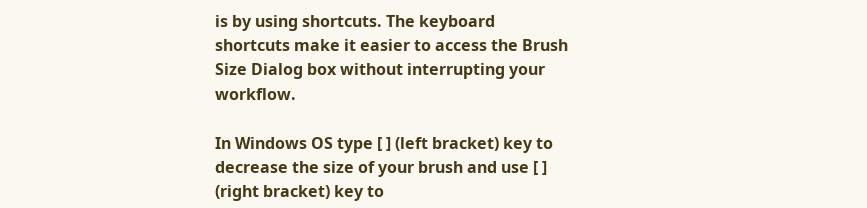is by using shortcuts. The keyboard shortcuts make it easier to access the Brush Size Dialog box without interrupting your workflow.

In Windows OS type [ ] (left bracket) key to decrease the size of your brush and use [ ] (right bracket) key to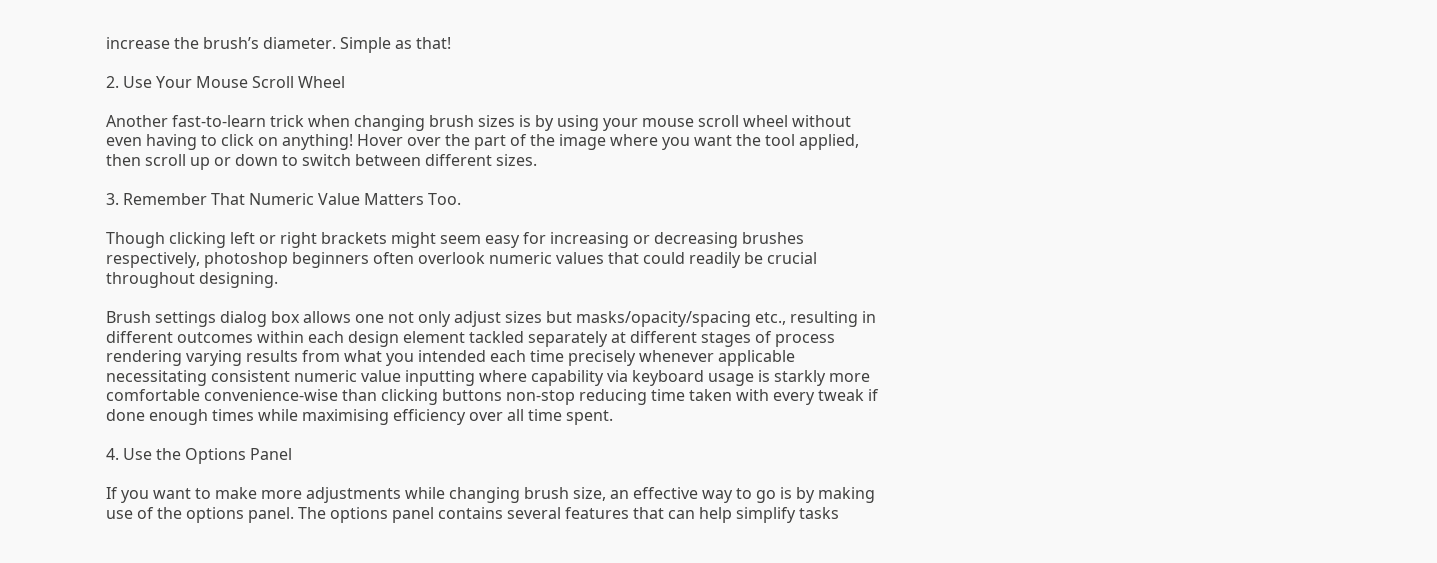increase the brush’s diameter. Simple as that!

2. Use Your Mouse Scroll Wheel

Another fast-to-learn trick when changing brush sizes is by using your mouse scroll wheel without even having to click on anything! Hover over the part of the image where you want the tool applied, then scroll up or down to switch between different sizes.

3. Remember That Numeric Value Matters Too.

Though clicking left or right brackets might seem easy for increasing or decreasing brushes respectively, photoshop beginners often overlook numeric values that could readily be crucial throughout designing.

Brush settings dialog box allows one not only adjust sizes but masks/opacity/spacing etc., resulting in different outcomes within each design element tackled separately at different stages of process rendering varying results from what you intended each time precisely whenever applicable necessitating consistent numeric value inputting where capability via keyboard usage is starkly more comfortable convenience-wise than clicking buttons non-stop reducing time taken with every tweak if done enough times while maximising efficiency over all time spent.

4. Use the Options Panel

If you want to make more adjustments while changing brush size, an effective way to go is by making use of the options panel. The options panel contains several features that can help simplify tasks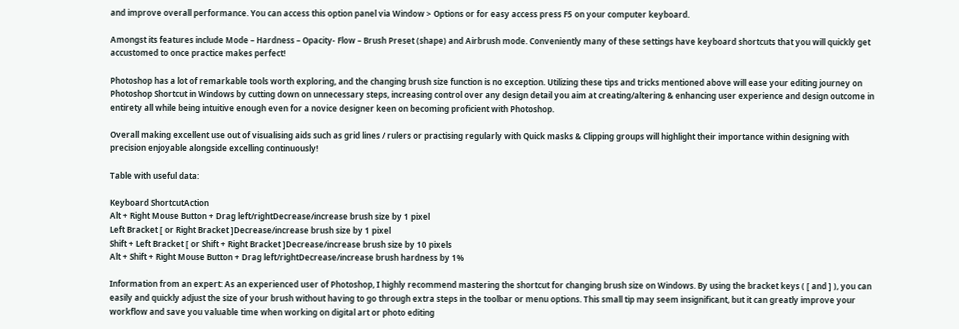and improve overall performance. You can access this option panel via Window > Options or for easy access press F5 on your computer keyboard.

Amongst its features include Mode – Hardness – Opacity- Flow – Brush Preset (shape) and Airbrush mode. Conveniently many of these settings have keyboard shortcuts that you will quickly get accustomed to once practice makes perfect!

Photoshop has a lot of remarkable tools worth exploring, and the changing brush size function is no exception. Utilizing these tips and tricks mentioned above will ease your editing journey on Photoshop Shortcut in Windows by cutting down on unnecessary steps, increasing control over any design detail you aim at creating/altering & enhancing user experience and design outcome in entirety all while being intuitive enough even for a novice designer keen on becoming proficient with Photoshop.

Overall making excellent use out of visualising aids such as grid lines / rulers or practising regularly with Quick masks & Clipping groups will highlight their importance within designing with precision enjoyable alongside excelling continuously!

Table with useful data:

Keyboard ShortcutAction
Alt + Right Mouse Button + Drag left/rightDecrease/increase brush size by 1 pixel
Left Bracket [ or Right Bracket ]Decrease/increase brush size by 1 pixel
Shift + Left Bracket [ or Shift + Right Bracket ]Decrease/increase brush size by 10 pixels
Alt + Shift + Right Mouse Button + Drag left/rightDecrease/increase brush hardness by 1%

Information from an expert: As an experienced user of Photoshop, I highly recommend mastering the shortcut for changing brush size on Windows. By using the bracket keys ( [ and ] ), you can easily and quickly adjust the size of your brush without having to go through extra steps in the toolbar or menu options. This small tip may seem insignificant, but it can greatly improve your workflow and save you valuable time when working on digital art or photo editing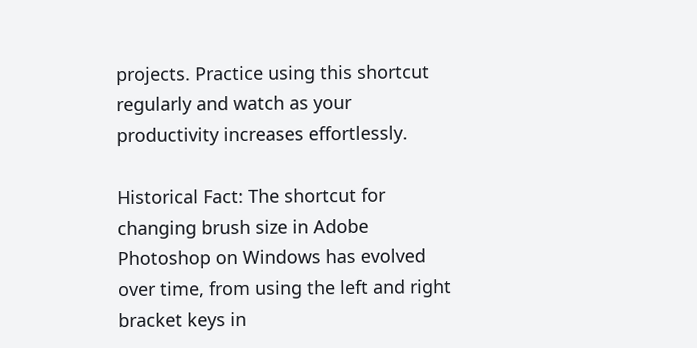projects. Practice using this shortcut regularly and watch as your productivity increases effortlessly.

Historical Fact: The shortcut for changing brush size in Adobe Photoshop on Windows has evolved over time, from using the left and right bracket keys in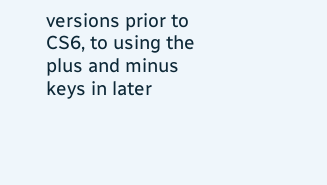versions prior to CS6, to using the plus and minus keys in later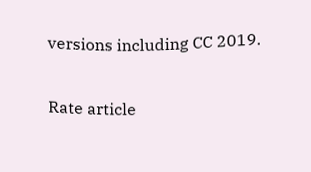versions including CC 2019.

Rate article